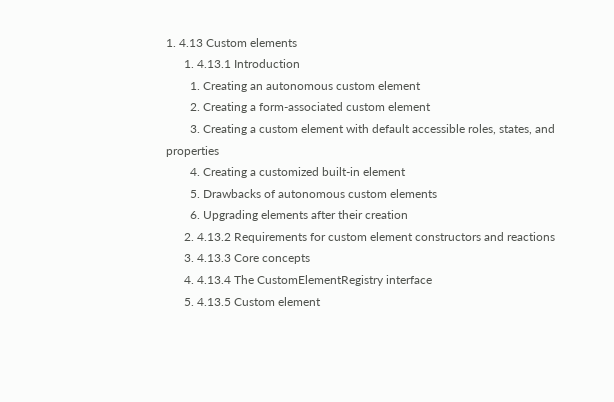1. 4.13 Custom elements
      1. 4.13.1 Introduction
        1. Creating an autonomous custom element
        2. Creating a form-associated custom element
        3. Creating a custom element with default accessible roles, states, and properties
        4. Creating a customized built-in element
        5. Drawbacks of autonomous custom elements
        6. Upgrading elements after their creation
      2. 4.13.2 Requirements for custom element constructors and reactions
      3. 4.13.3 Core concepts
      4. 4.13.4 The CustomElementRegistry interface
      5. 4.13.5 Custom element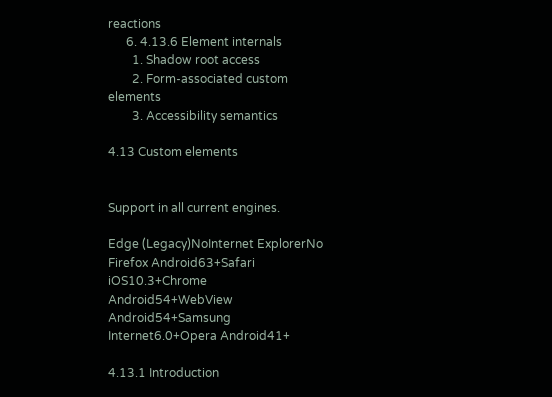reactions
      6. 4.13.6 Element internals
        1. Shadow root access
        2. Form-associated custom elements
        3. Accessibility semantics

4.13 Custom elements


Support in all current engines.

Edge (Legacy)NoInternet ExplorerNo
Firefox Android63+Safari iOS10.3+Chrome Android54+WebView Android54+Samsung Internet6.0+Opera Android41+

4.13.1 Introduction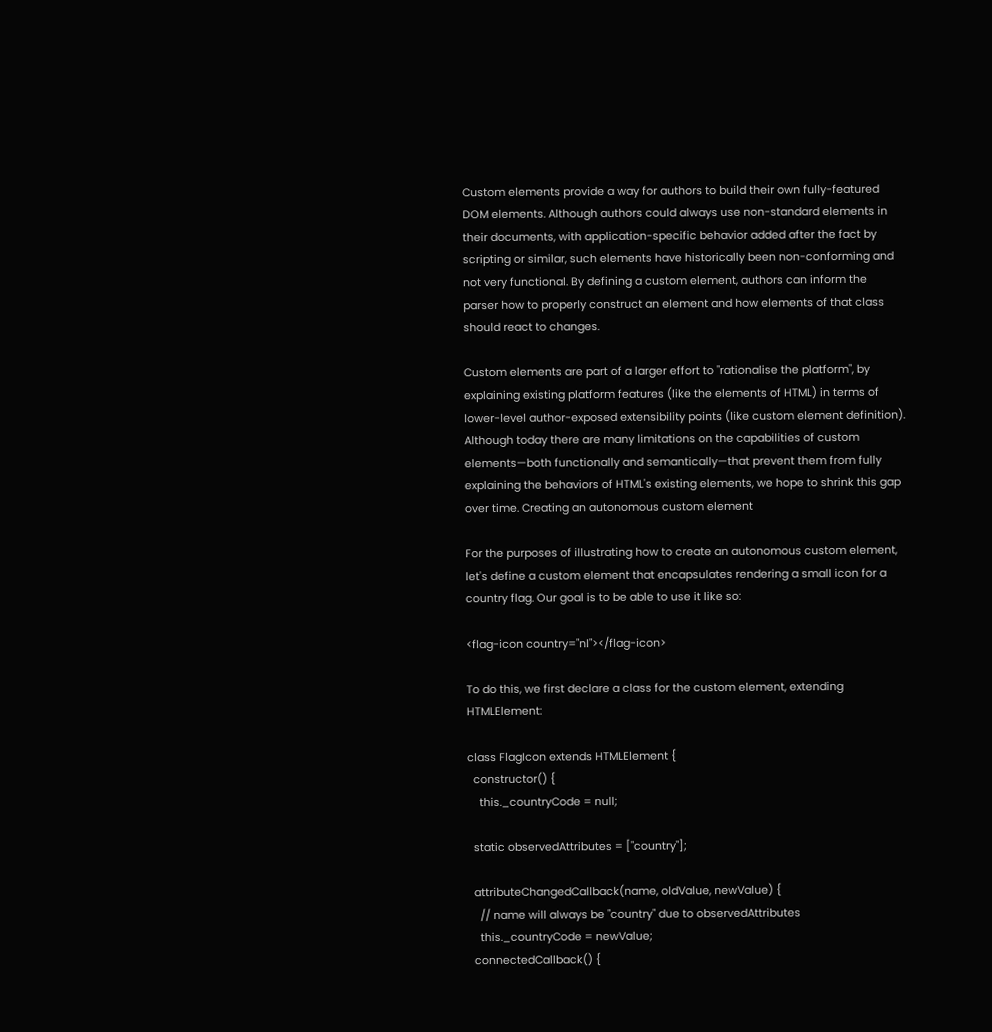Custom elements provide a way for authors to build their own fully-featured DOM elements. Although authors could always use non-standard elements in their documents, with application-specific behavior added after the fact by scripting or similar, such elements have historically been non-conforming and not very functional. By defining a custom element, authors can inform the parser how to properly construct an element and how elements of that class should react to changes.

Custom elements are part of a larger effort to "rationalise the platform", by explaining existing platform features (like the elements of HTML) in terms of lower-level author-exposed extensibility points (like custom element definition). Although today there are many limitations on the capabilities of custom elements—both functionally and semantically—that prevent them from fully explaining the behaviors of HTML's existing elements, we hope to shrink this gap over time. Creating an autonomous custom element

For the purposes of illustrating how to create an autonomous custom element, let's define a custom element that encapsulates rendering a small icon for a country flag. Our goal is to be able to use it like so:

<flag-icon country="nl"></flag-icon>

To do this, we first declare a class for the custom element, extending HTMLElement:

class FlagIcon extends HTMLElement {
  constructor() {
    this._countryCode = null;

  static observedAttributes = ["country"];

  attributeChangedCallback(name, oldValue, newValue) {
    // name will always be "country" due to observedAttributes
    this._countryCode = newValue;
  connectedCallback() {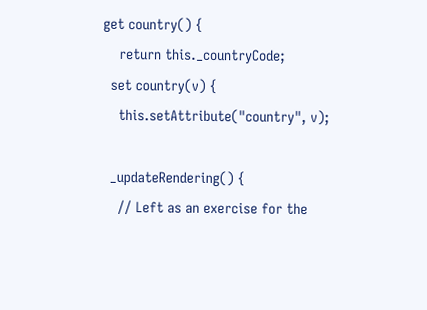get country() {
    return this._countryCode;
  set country(v) {
    this.setAttribute("country", v);

  _updateRendering() {
    // Left as an exercise for the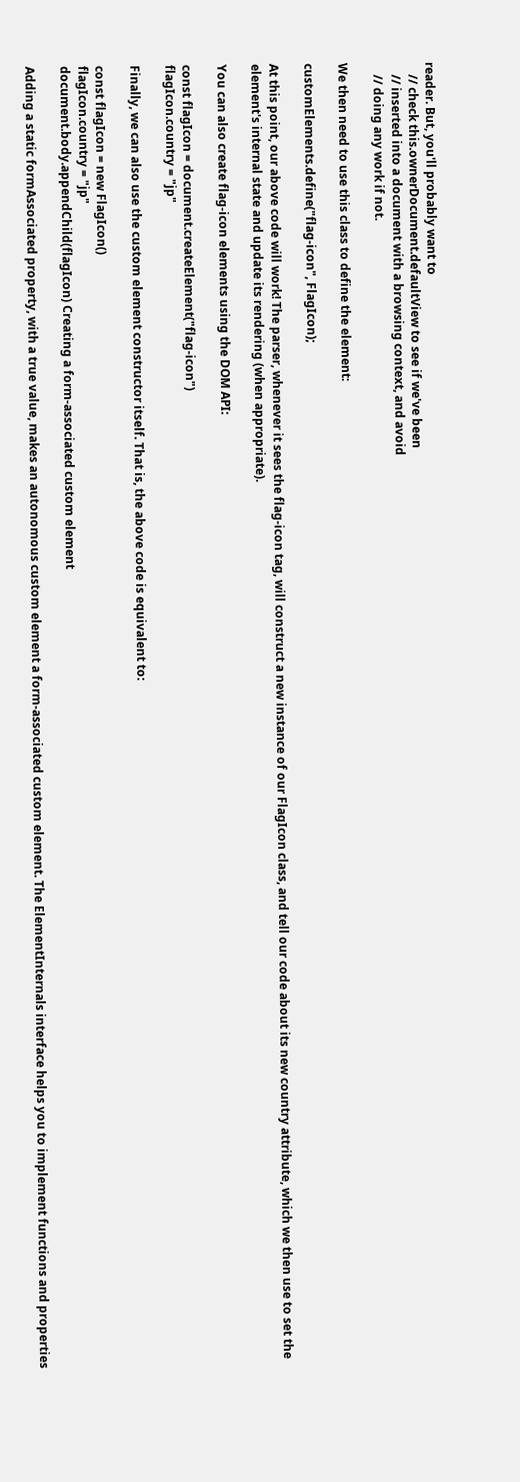reader. But, you'll probably want to
    // check this.ownerDocument.defaultView to see if we've been
    // inserted into a document with a browsing context, and avoid
    // doing any work if not.

We then need to use this class to define the element:

customElements.define("flag-icon", FlagIcon);

At this point, our above code will work! The parser, whenever it sees the flag-icon tag, will construct a new instance of our FlagIcon class, and tell our code about its new country attribute, which we then use to set the element's internal state and update its rendering (when appropriate).

You can also create flag-icon elements using the DOM API:

const flagIcon = document.createElement("flag-icon")
flagIcon.country = "jp"

Finally, we can also use the custom element constructor itself. That is, the above code is equivalent to:

const flagIcon = new FlagIcon()
flagIcon.country = "jp"
document.body.appendChild(flagIcon) Creating a form-associated custom element

Adding a static formAssociated property, with a true value, makes an autonomous custom element a form-associated custom element. The ElementInternals interface helps you to implement functions and properties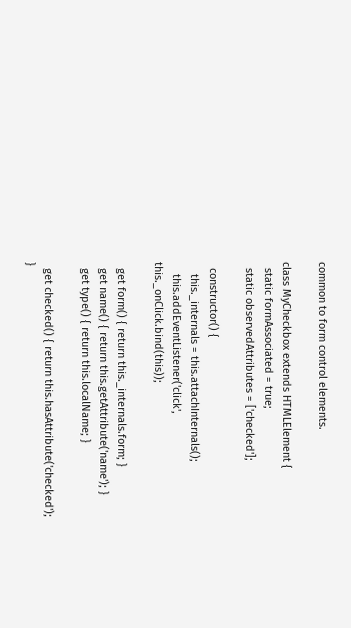common to form control elements.

class MyCheckbox extends HTMLElement {
  static formAssociated = true;
  static observedAttributes = ['checked'];

  constructor() {
    this._internals = this.attachInternals();
    this.addEventListener('click', this._onClick.bind(this));

  get form() { return this._internals.form; }
  get name() { return this.getAttribute('name'); }
  get type() { return this.localName; }

  get checked() { return this.hasAttribute('checked'); }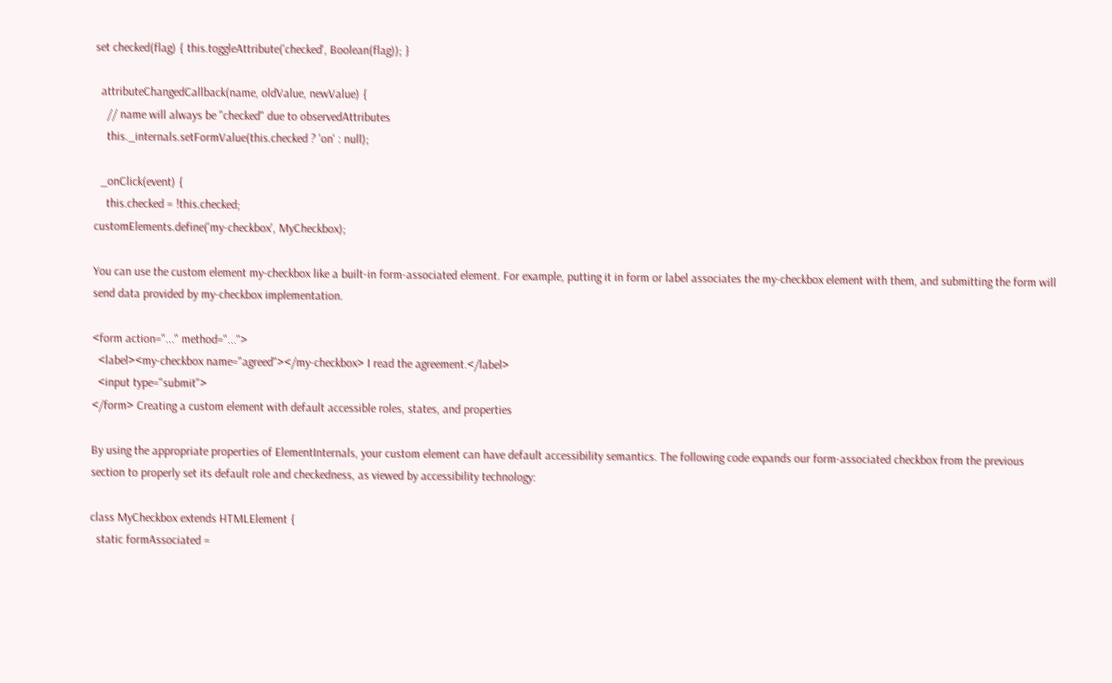set checked(flag) { this.toggleAttribute('checked', Boolean(flag)); }

  attributeChangedCallback(name, oldValue, newValue) {
    // name will always be "checked" due to observedAttributes
    this._internals.setFormValue(this.checked ? 'on' : null);

  _onClick(event) {
    this.checked = !this.checked;
customElements.define('my-checkbox', MyCheckbox);

You can use the custom element my-checkbox like a built-in form-associated element. For example, putting it in form or label associates the my-checkbox element with them, and submitting the form will send data provided by my-checkbox implementation.

<form action="..." method="...">
  <label><my-checkbox name="agreed"></my-checkbox> I read the agreement.</label>
  <input type="submit">
</form> Creating a custom element with default accessible roles, states, and properties

By using the appropriate properties of ElementInternals, your custom element can have default accessibility semantics. The following code expands our form-associated checkbox from the previous section to properly set its default role and checkedness, as viewed by accessibility technology:

class MyCheckbox extends HTMLElement {
  static formAssociated =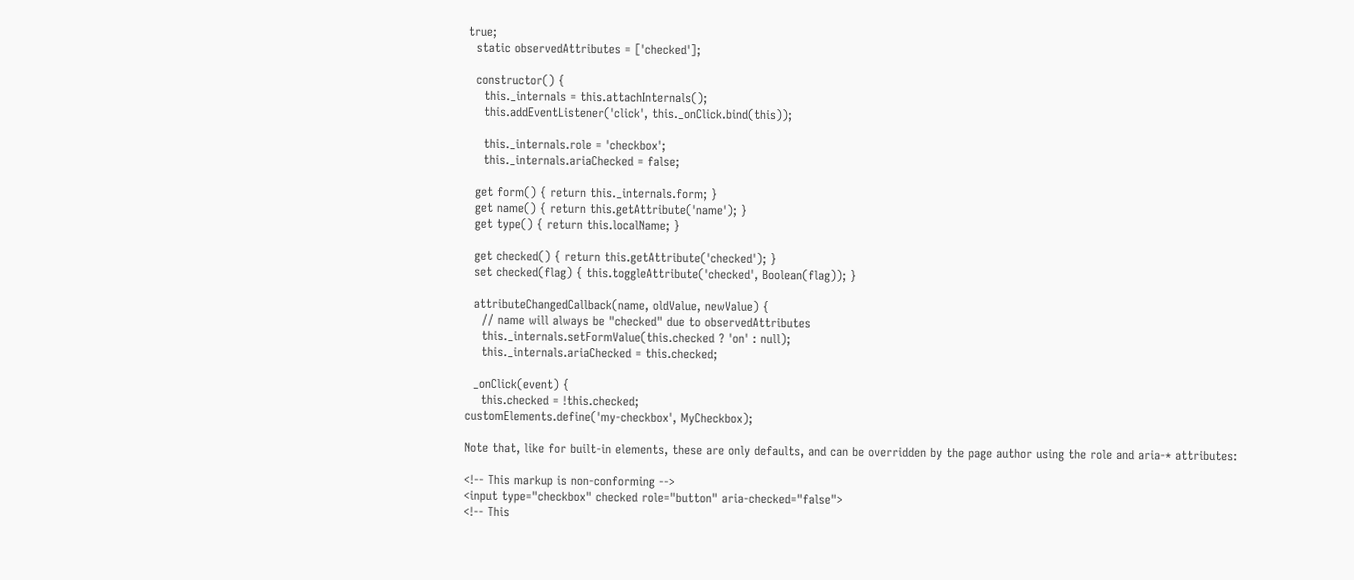true;
  static observedAttributes = ['checked'];

  constructor() {
    this._internals = this.attachInternals();
    this.addEventListener('click', this._onClick.bind(this));

    this._internals.role = 'checkbox';
    this._internals.ariaChecked = false;

  get form() { return this._internals.form; }
  get name() { return this.getAttribute('name'); }
  get type() { return this.localName; }

  get checked() { return this.getAttribute('checked'); }
  set checked(flag) { this.toggleAttribute('checked', Boolean(flag)); }

  attributeChangedCallback(name, oldValue, newValue) {
    // name will always be "checked" due to observedAttributes
    this._internals.setFormValue(this.checked ? 'on' : null);
    this._internals.ariaChecked = this.checked;

  _onClick(event) {
    this.checked = !this.checked;
customElements.define('my-checkbox', MyCheckbox);

Note that, like for built-in elements, these are only defaults, and can be overridden by the page author using the role and aria-* attributes:

<!-- This markup is non-conforming -->
<input type="checkbox" checked role="button" aria-checked="false">
<!-- This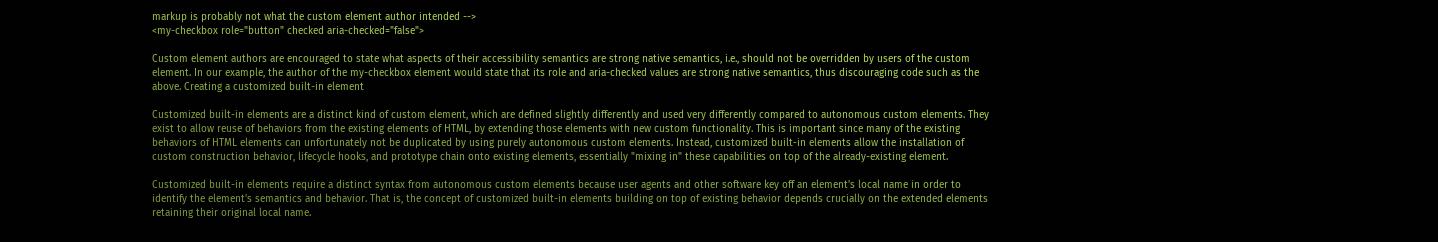markup is probably not what the custom element author intended -->
<my-checkbox role="button" checked aria-checked="false">

Custom element authors are encouraged to state what aspects of their accessibility semantics are strong native semantics, i.e., should not be overridden by users of the custom element. In our example, the author of the my-checkbox element would state that its role and aria-checked values are strong native semantics, thus discouraging code such as the above. Creating a customized built-in element

Customized built-in elements are a distinct kind of custom element, which are defined slightly differently and used very differently compared to autonomous custom elements. They exist to allow reuse of behaviors from the existing elements of HTML, by extending those elements with new custom functionality. This is important since many of the existing behaviors of HTML elements can unfortunately not be duplicated by using purely autonomous custom elements. Instead, customized built-in elements allow the installation of custom construction behavior, lifecycle hooks, and prototype chain onto existing elements, essentially "mixing in" these capabilities on top of the already-existing element.

Customized built-in elements require a distinct syntax from autonomous custom elements because user agents and other software key off an element's local name in order to identify the element's semantics and behavior. That is, the concept of customized built-in elements building on top of existing behavior depends crucially on the extended elements retaining their original local name.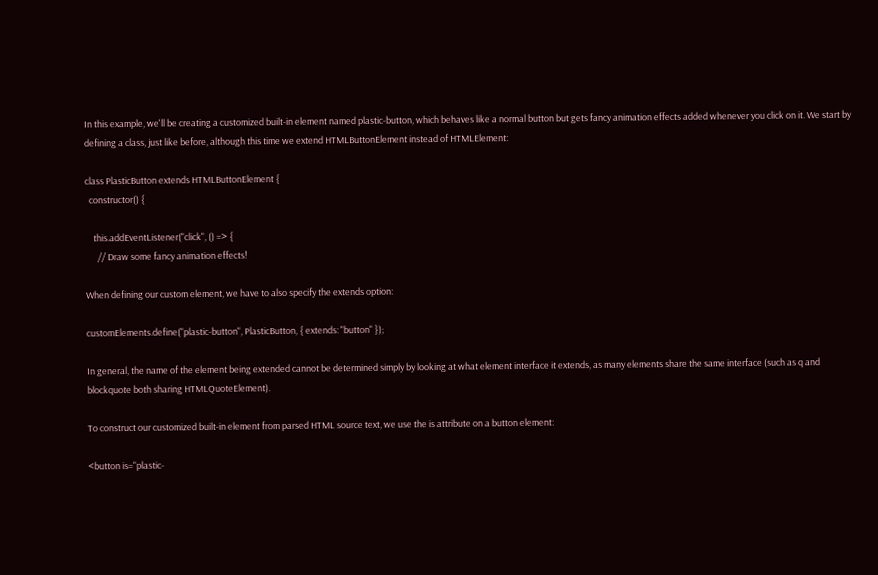In this example, we'll be creating a customized built-in element named plastic-button, which behaves like a normal button but gets fancy animation effects added whenever you click on it. We start by defining a class, just like before, although this time we extend HTMLButtonElement instead of HTMLElement:

class PlasticButton extends HTMLButtonElement {
  constructor() {

    this.addEventListener("click", () => {
      // Draw some fancy animation effects!

When defining our custom element, we have to also specify the extends option:

customElements.define("plastic-button", PlasticButton, { extends: "button" });

In general, the name of the element being extended cannot be determined simply by looking at what element interface it extends, as many elements share the same interface (such as q and blockquote both sharing HTMLQuoteElement).

To construct our customized built-in element from parsed HTML source text, we use the is attribute on a button element:

<button is="plastic-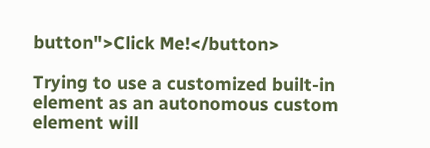button">Click Me!</button>

Trying to use a customized built-in element as an autonomous custom element will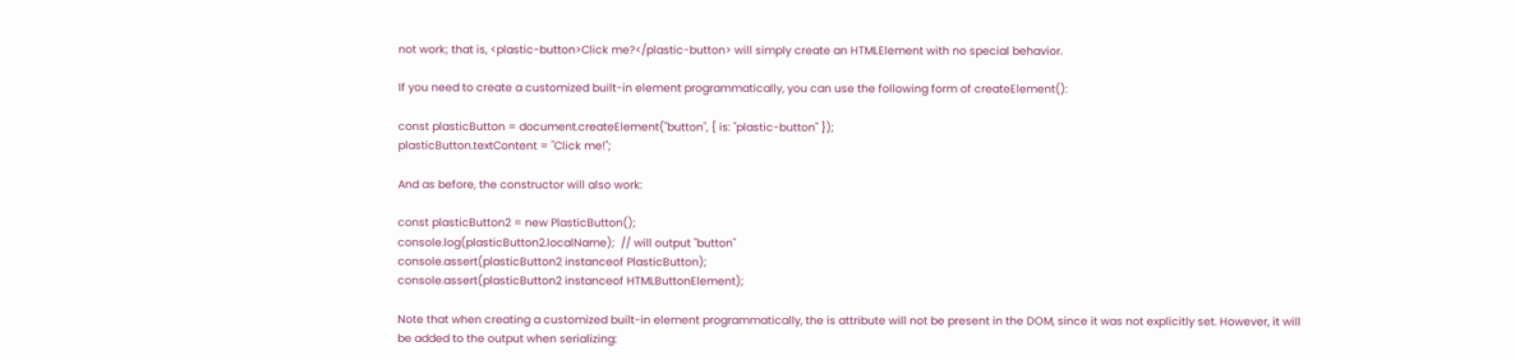not work; that is, <plastic-button>Click me?</plastic-button> will simply create an HTMLElement with no special behavior.

If you need to create a customized built-in element programmatically, you can use the following form of createElement():

const plasticButton = document.createElement("button", { is: "plastic-button" });
plasticButton.textContent = "Click me!";

And as before, the constructor will also work:

const plasticButton2 = new PlasticButton();
console.log(plasticButton2.localName);  // will output "button"
console.assert(plasticButton2 instanceof PlasticButton);
console.assert(plasticButton2 instanceof HTMLButtonElement);

Note that when creating a customized built-in element programmatically, the is attribute will not be present in the DOM, since it was not explicitly set. However, it will be added to the output when serializing: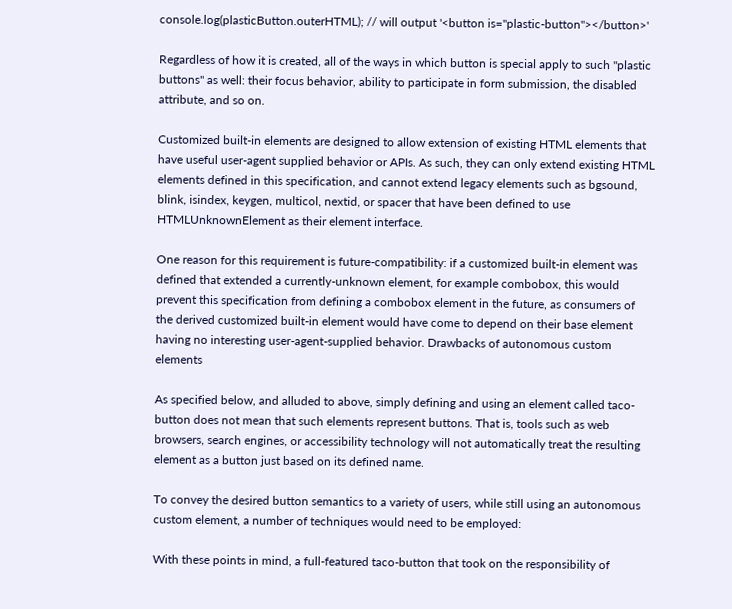console.log(plasticButton.outerHTML); // will output '<button is="plastic-button"></button>'

Regardless of how it is created, all of the ways in which button is special apply to such "plastic buttons" as well: their focus behavior, ability to participate in form submission, the disabled attribute, and so on.

Customized built-in elements are designed to allow extension of existing HTML elements that have useful user-agent supplied behavior or APIs. As such, they can only extend existing HTML elements defined in this specification, and cannot extend legacy elements such as bgsound, blink, isindex, keygen, multicol, nextid, or spacer that have been defined to use HTMLUnknownElement as their element interface.

One reason for this requirement is future-compatibility: if a customized built-in element was defined that extended a currently-unknown element, for example combobox, this would prevent this specification from defining a combobox element in the future, as consumers of the derived customized built-in element would have come to depend on their base element having no interesting user-agent-supplied behavior. Drawbacks of autonomous custom elements

As specified below, and alluded to above, simply defining and using an element called taco-button does not mean that such elements represent buttons. That is, tools such as web browsers, search engines, or accessibility technology will not automatically treat the resulting element as a button just based on its defined name.

To convey the desired button semantics to a variety of users, while still using an autonomous custom element, a number of techniques would need to be employed:

With these points in mind, a full-featured taco-button that took on the responsibility of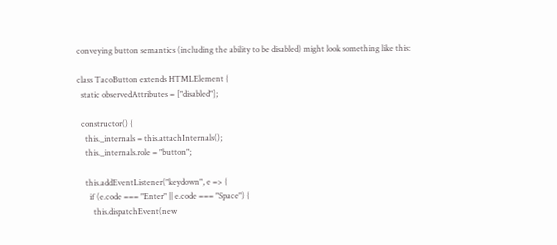conveying button semantics (including the ability to be disabled) might look something like this:

class TacoButton extends HTMLElement {
  static observedAttributes = ["disabled"];

  constructor() {
    this._internals = this.attachInternals();
    this._internals.role = "button";

    this.addEventListener("keydown", e => {
      if (e.code === "Enter" || e.code === "Space") {
        this.dispatchEvent(new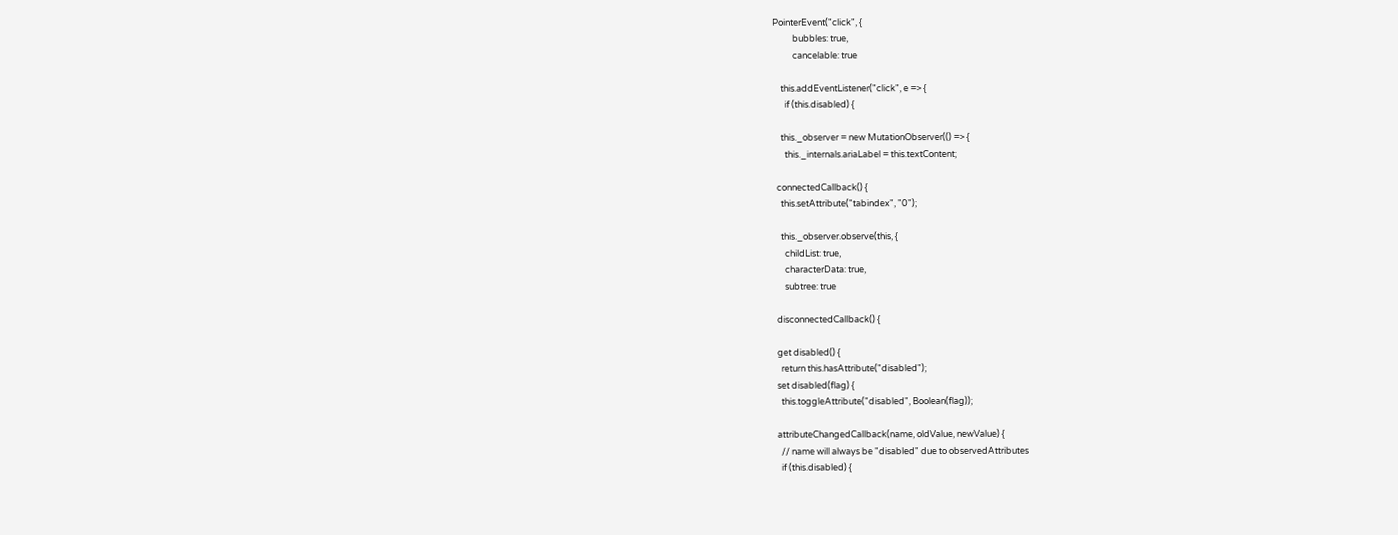PointerEvent("click", {
          bubbles: true,
          cancelable: true

    this.addEventListener("click", e => {
      if (this.disabled) {

    this._observer = new MutationObserver(() => {
      this._internals.ariaLabel = this.textContent;

  connectedCallback() {
    this.setAttribute("tabindex", "0");

    this._observer.observe(this, {
      childList: true,
      characterData: true,
      subtree: true

  disconnectedCallback() {

  get disabled() {
    return this.hasAttribute("disabled");
  set disabled(flag) {
    this.toggleAttribute("disabled", Boolean(flag));

  attributeChangedCallback(name, oldValue, newValue) {
    // name will always be "disabled" due to observedAttributes
    if (this.disabled) {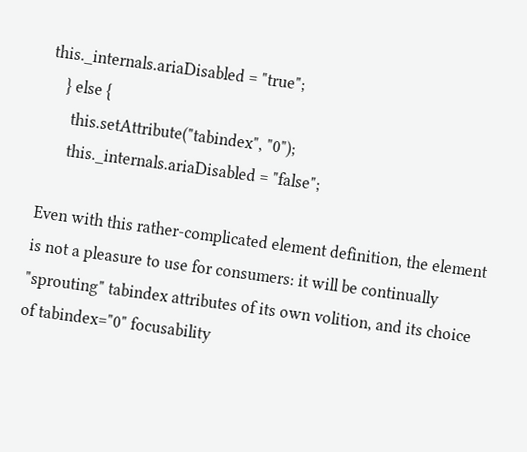this._internals.ariaDisabled = "true";
    } else {
      this.setAttribute("tabindex", "0");
      this._internals.ariaDisabled = "false";

Even with this rather-complicated element definition, the element is not a pleasure to use for consumers: it will be continually "sprouting" tabindex attributes of its own volition, and its choice of tabindex="0" focusability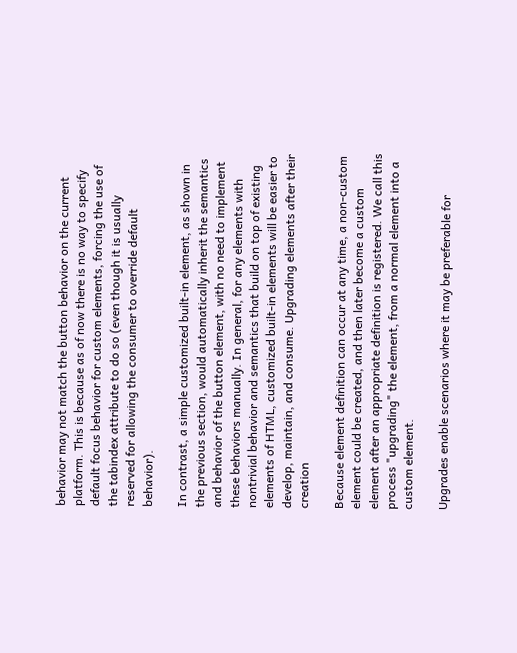behavior may not match the button behavior on the current platform. This is because as of now there is no way to specify default focus behavior for custom elements, forcing the use of the tabindex attribute to do so (even though it is usually reserved for allowing the consumer to override default behavior).

In contrast, a simple customized built-in element, as shown in the previous section, would automatically inherit the semantics and behavior of the button element, with no need to implement these behaviors manually. In general, for any elements with nontrivial behavior and semantics that build on top of existing elements of HTML, customized built-in elements will be easier to develop, maintain, and consume. Upgrading elements after their creation

Because element definition can occur at any time, a non-custom element could be created, and then later become a custom element after an appropriate definition is registered. We call this process "upgrading" the element, from a normal element into a custom element.

Upgrades enable scenarios where it may be preferable for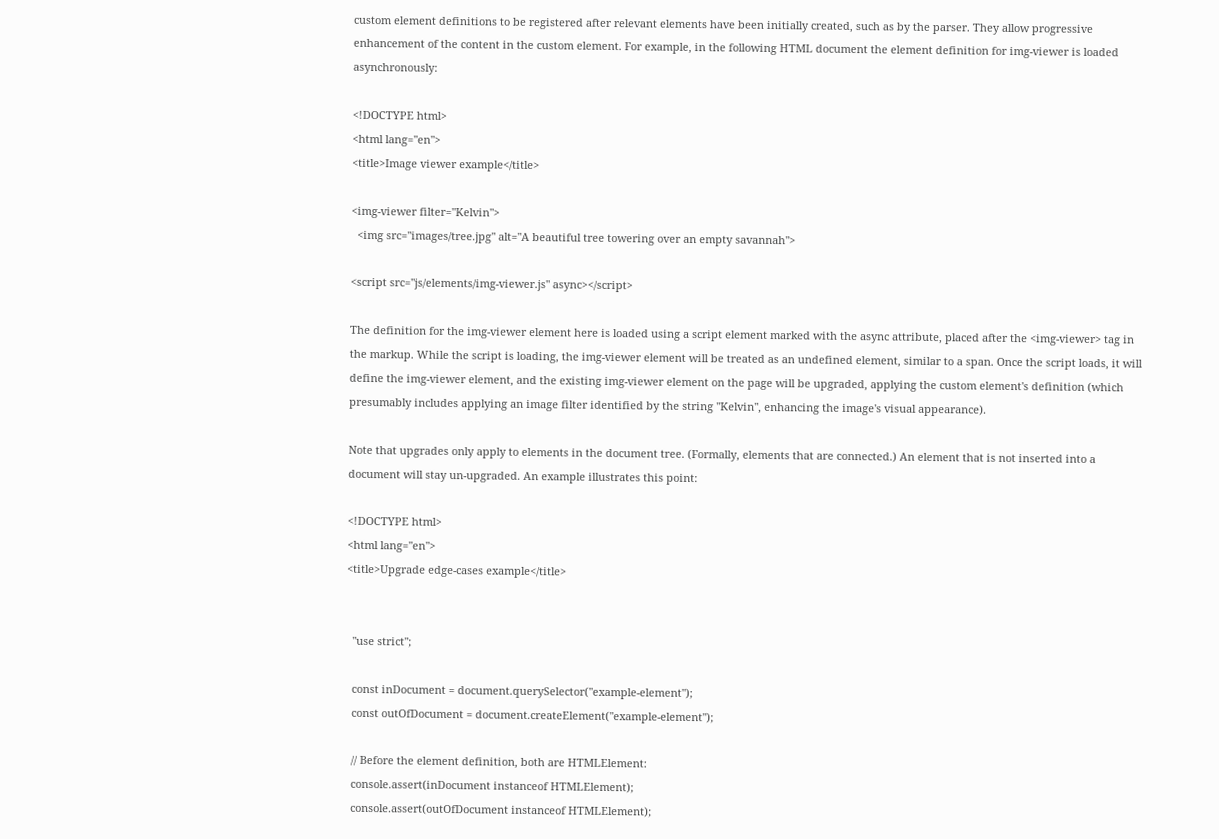custom element definitions to be registered after relevant elements have been initially created, such as by the parser. They allow progressive enhancement of the content in the custom element. For example, in the following HTML document the element definition for img-viewer is loaded asynchronously:

<!DOCTYPE html>
<html lang="en">
<title>Image viewer example</title>

<img-viewer filter="Kelvin">
  <img src="images/tree.jpg" alt="A beautiful tree towering over an empty savannah">

<script src="js/elements/img-viewer.js" async></script>

The definition for the img-viewer element here is loaded using a script element marked with the async attribute, placed after the <img-viewer> tag in the markup. While the script is loading, the img-viewer element will be treated as an undefined element, similar to a span. Once the script loads, it will define the img-viewer element, and the existing img-viewer element on the page will be upgraded, applying the custom element's definition (which presumably includes applying an image filter identified by the string "Kelvin", enhancing the image's visual appearance).

Note that upgrades only apply to elements in the document tree. (Formally, elements that are connected.) An element that is not inserted into a document will stay un-upgraded. An example illustrates this point:

<!DOCTYPE html>
<html lang="en">
<title>Upgrade edge-cases example</title>


  "use strict";

  const inDocument = document.querySelector("example-element");
  const outOfDocument = document.createElement("example-element");

  // Before the element definition, both are HTMLElement:
  console.assert(inDocument instanceof HTMLElement);
  console.assert(outOfDocument instanceof HTMLElement);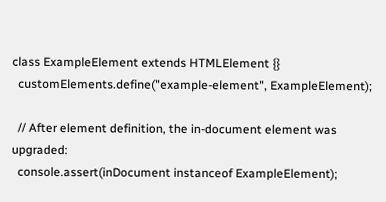class ExampleElement extends HTMLElement {}
  customElements.define("example-element", ExampleElement);

  // After element definition, the in-document element was upgraded:
  console.assert(inDocument instanceof ExampleElement);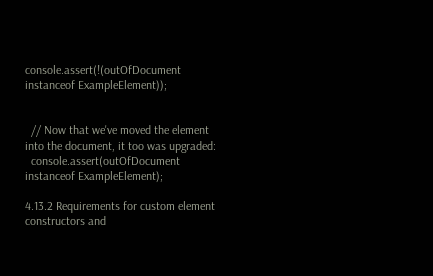console.assert(!(outOfDocument instanceof ExampleElement));


  // Now that we've moved the element into the document, it too was upgraded:
  console.assert(outOfDocument instanceof ExampleElement);

4.13.2 Requirements for custom element constructors and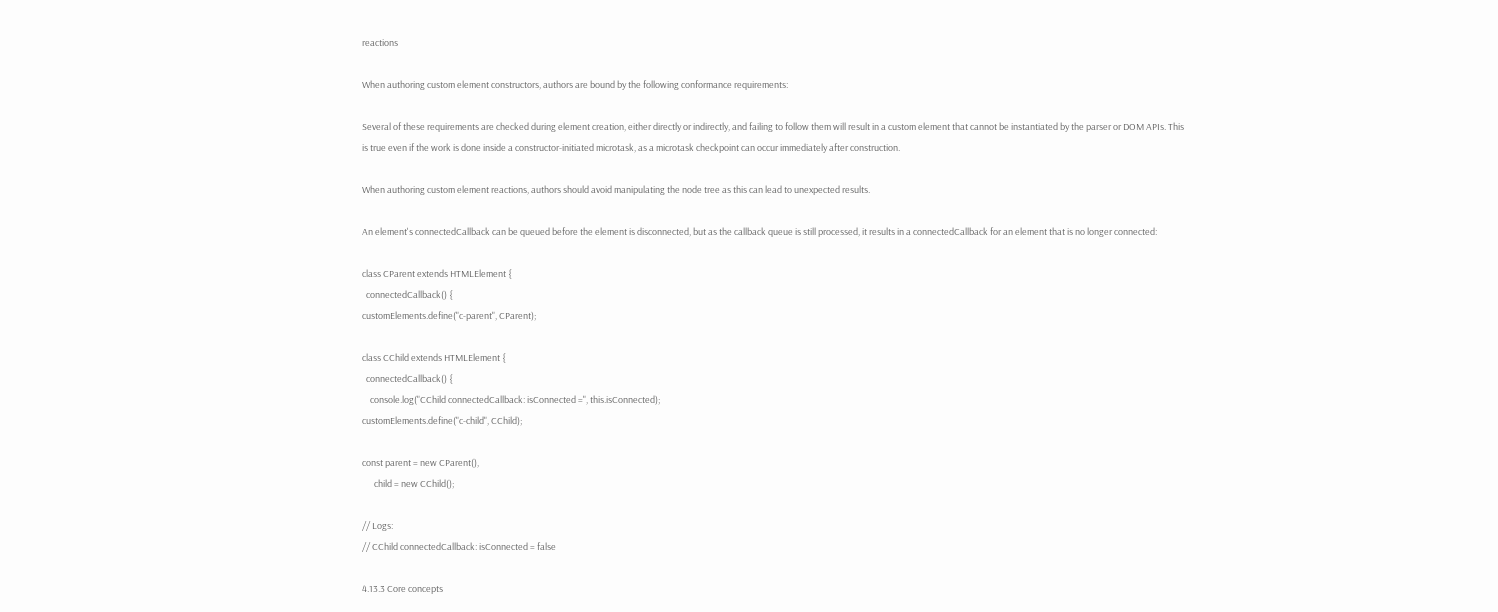reactions

When authoring custom element constructors, authors are bound by the following conformance requirements:

Several of these requirements are checked during element creation, either directly or indirectly, and failing to follow them will result in a custom element that cannot be instantiated by the parser or DOM APIs. This is true even if the work is done inside a constructor-initiated microtask, as a microtask checkpoint can occur immediately after construction.

When authoring custom element reactions, authors should avoid manipulating the node tree as this can lead to unexpected results.

An element's connectedCallback can be queued before the element is disconnected, but as the callback queue is still processed, it results in a connectedCallback for an element that is no longer connected:

class CParent extends HTMLElement {
  connectedCallback() {
customElements.define("c-parent", CParent);

class CChild extends HTMLElement {
  connectedCallback() {
    console.log("CChild connectedCallback: isConnected =", this.isConnected);
customElements.define("c-child", CChild);

const parent = new CParent(),
      child = new CChild();

// Logs:
// CChild connectedCallback: isConnected = false

4.13.3 Core concepts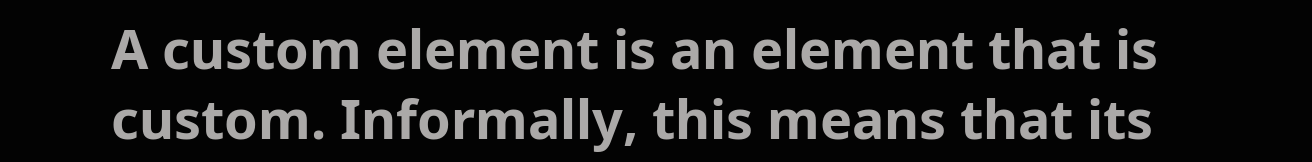A custom element is an element that is custom. Informally, this means that its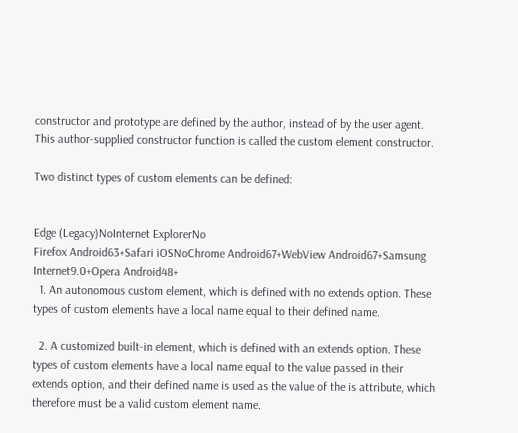constructor and prototype are defined by the author, instead of by the user agent. This author-supplied constructor function is called the custom element constructor.

Two distinct types of custom elements can be defined:


Edge (Legacy)NoInternet ExplorerNo
Firefox Android63+Safari iOSNoChrome Android67+WebView Android67+Samsung Internet9.0+Opera Android48+
  1. An autonomous custom element, which is defined with no extends option. These types of custom elements have a local name equal to their defined name.

  2. A customized built-in element, which is defined with an extends option. These types of custom elements have a local name equal to the value passed in their extends option, and their defined name is used as the value of the is attribute, which therefore must be a valid custom element name.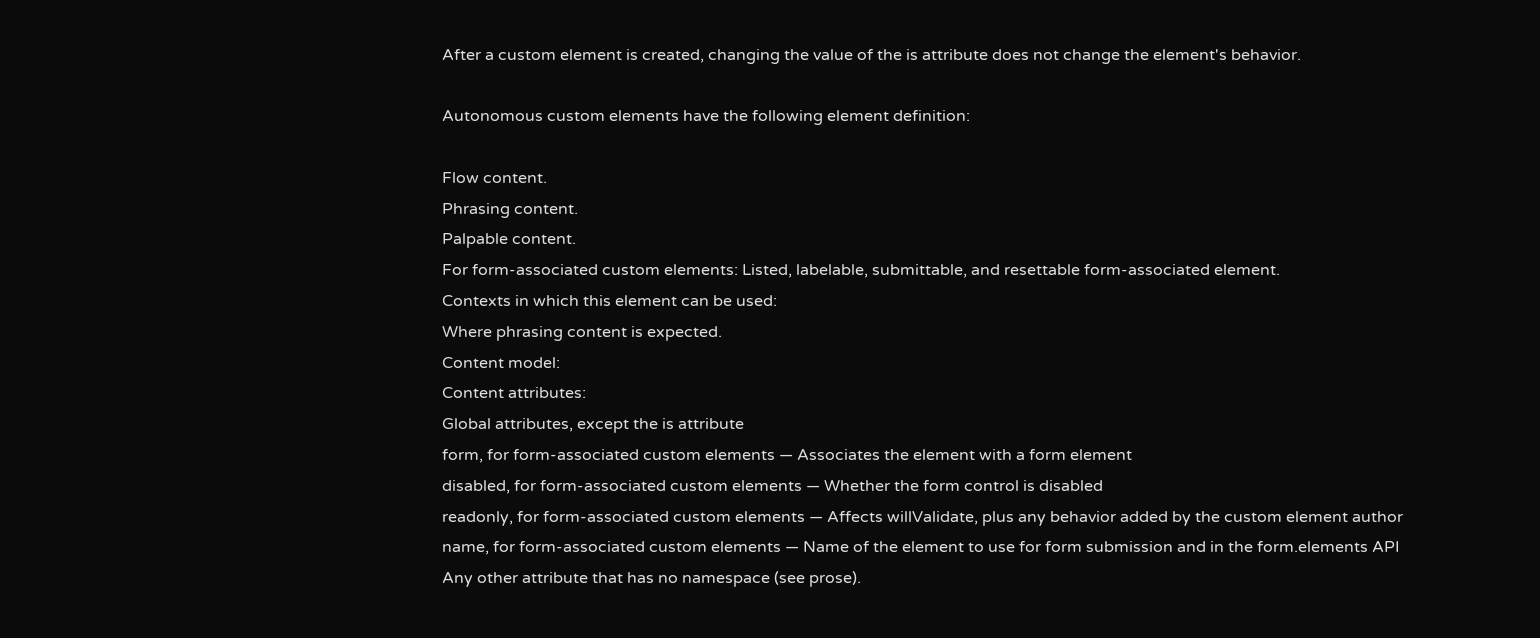After a custom element is created, changing the value of the is attribute does not change the element's behavior.

Autonomous custom elements have the following element definition:

Flow content.
Phrasing content.
Palpable content.
For form-associated custom elements: Listed, labelable, submittable, and resettable form-associated element.
Contexts in which this element can be used:
Where phrasing content is expected.
Content model:
Content attributes:
Global attributes, except the is attribute
form, for form-associated custom elements — Associates the element with a form element
disabled, for form-associated custom elements — Whether the form control is disabled
readonly, for form-associated custom elements — Affects willValidate, plus any behavior added by the custom element author
name, for form-associated custom elements — Name of the element to use for form submission and in the form.elements API
Any other attribute that has no namespace (see prose).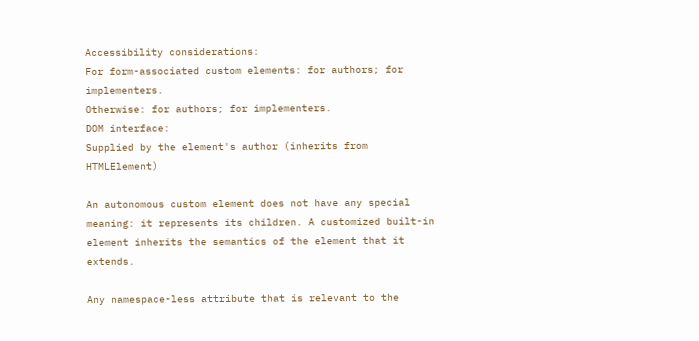Accessibility considerations:
For form-associated custom elements: for authors; for implementers.
Otherwise: for authors; for implementers.
DOM interface:
Supplied by the element's author (inherits from HTMLElement)

An autonomous custom element does not have any special meaning: it represents its children. A customized built-in element inherits the semantics of the element that it extends.

Any namespace-less attribute that is relevant to the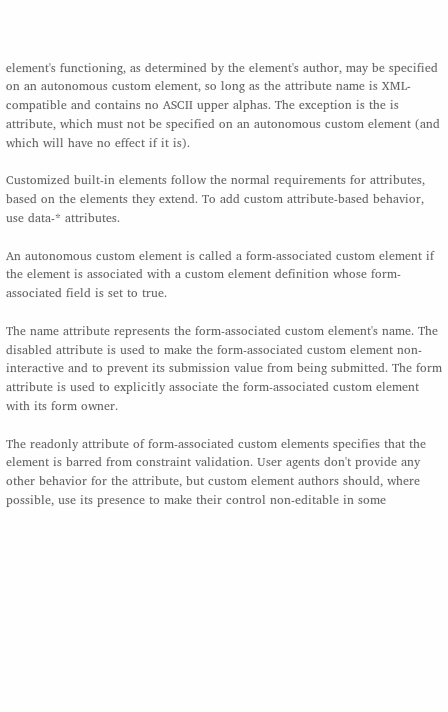element's functioning, as determined by the element's author, may be specified on an autonomous custom element, so long as the attribute name is XML-compatible and contains no ASCII upper alphas. The exception is the is attribute, which must not be specified on an autonomous custom element (and which will have no effect if it is).

Customized built-in elements follow the normal requirements for attributes, based on the elements they extend. To add custom attribute-based behavior, use data-* attributes.

An autonomous custom element is called a form-associated custom element if the element is associated with a custom element definition whose form-associated field is set to true.

The name attribute represents the form-associated custom element's name. The disabled attribute is used to make the form-associated custom element non-interactive and to prevent its submission value from being submitted. The form attribute is used to explicitly associate the form-associated custom element with its form owner.

The readonly attribute of form-associated custom elements specifies that the element is barred from constraint validation. User agents don't provide any other behavior for the attribute, but custom element authors should, where possible, use its presence to make their control non-editable in some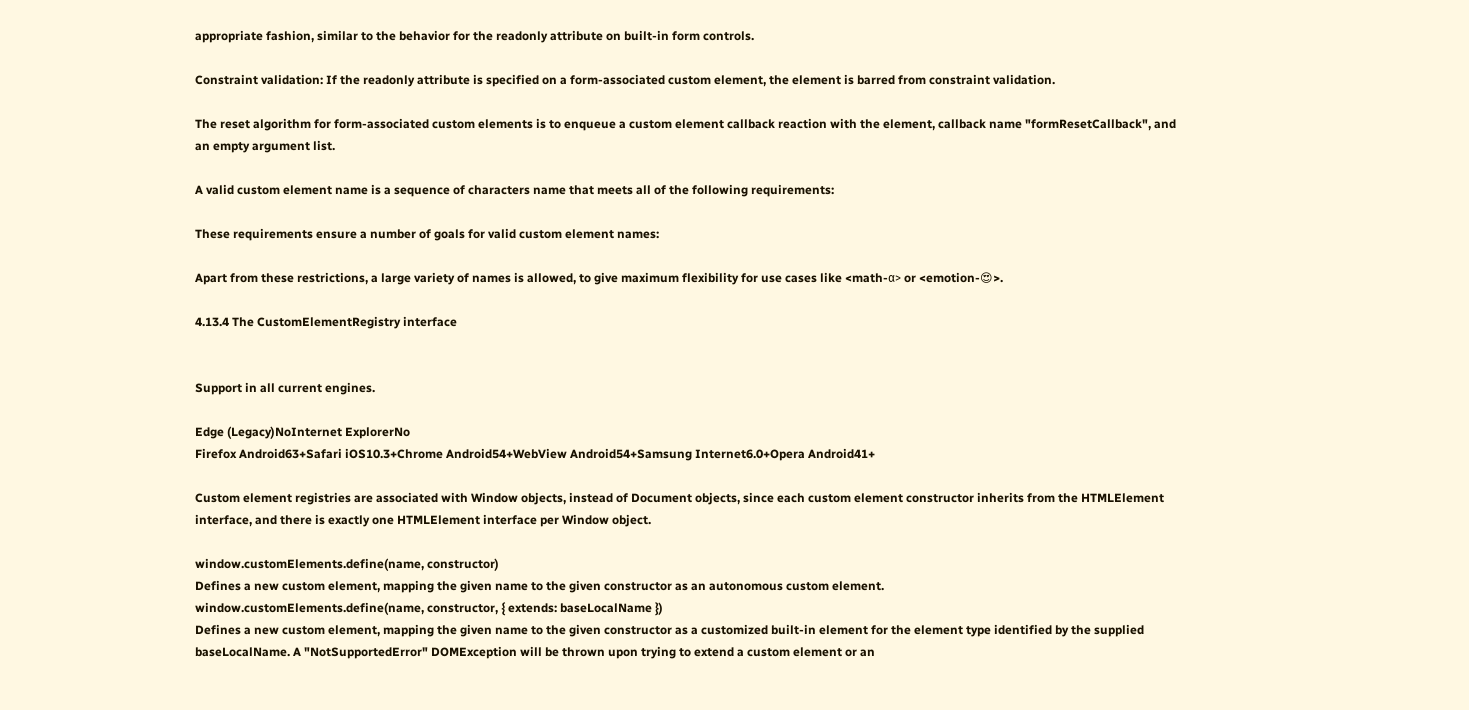appropriate fashion, similar to the behavior for the readonly attribute on built-in form controls.

Constraint validation: If the readonly attribute is specified on a form-associated custom element, the element is barred from constraint validation.

The reset algorithm for form-associated custom elements is to enqueue a custom element callback reaction with the element, callback name "formResetCallback", and an empty argument list.

A valid custom element name is a sequence of characters name that meets all of the following requirements:

These requirements ensure a number of goals for valid custom element names:

Apart from these restrictions, a large variety of names is allowed, to give maximum flexibility for use cases like <math-α> or <emotion-😍>.

4.13.4 The CustomElementRegistry interface


Support in all current engines.

Edge (Legacy)NoInternet ExplorerNo
Firefox Android63+Safari iOS10.3+Chrome Android54+WebView Android54+Samsung Internet6.0+Opera Android41+

Custom element registries are associated with Window objects, instead of Document objects, since each custom element constructor inherits from the HTMLElement interface, and there is exactly one HTMLElement interface per Window object.

window.customElements.define(name, constructor)
Defines a new custom element, mapping the given name to the given constructor as an autonomous custom element.
window.customElements.define(name, constructor, { extends: baseLocalName })
Defines a new custom element, mapping the given name to the given constructor as a customized built-in element for the element type identified by the supplied baseLocalName. A "NotSupportedError" DOMException will be thrown upon trying to extend a custom element or an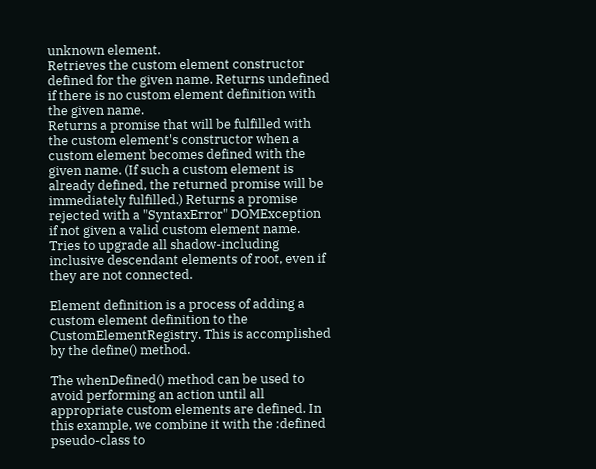unknown element.
Retrieves the custom element constructor defined for the given name. Returns undefined if there is no custom element definition with the given name.
Returns a promise that will be fulfilled with the custom element's constructor when a custom element becomes defined with the given name. (If such a custom element is already defined, the returned promise will be immediately fulfilled.) Returns a promise rejected with a "SyntaxError" DOMException if not given a valid custom element name.
Tries to upgrade all shadow-including inclusive descendant elements of root, even if they are not connected.

Element definition is a process of adding a custom element definition to the CustomElementRegistry. This is accomplished by the define() method.

The whenDefined() method can be used to avoid performing an action until all appropriate custom elements are defined. In this example, we combine it with the :defined pseudo-class to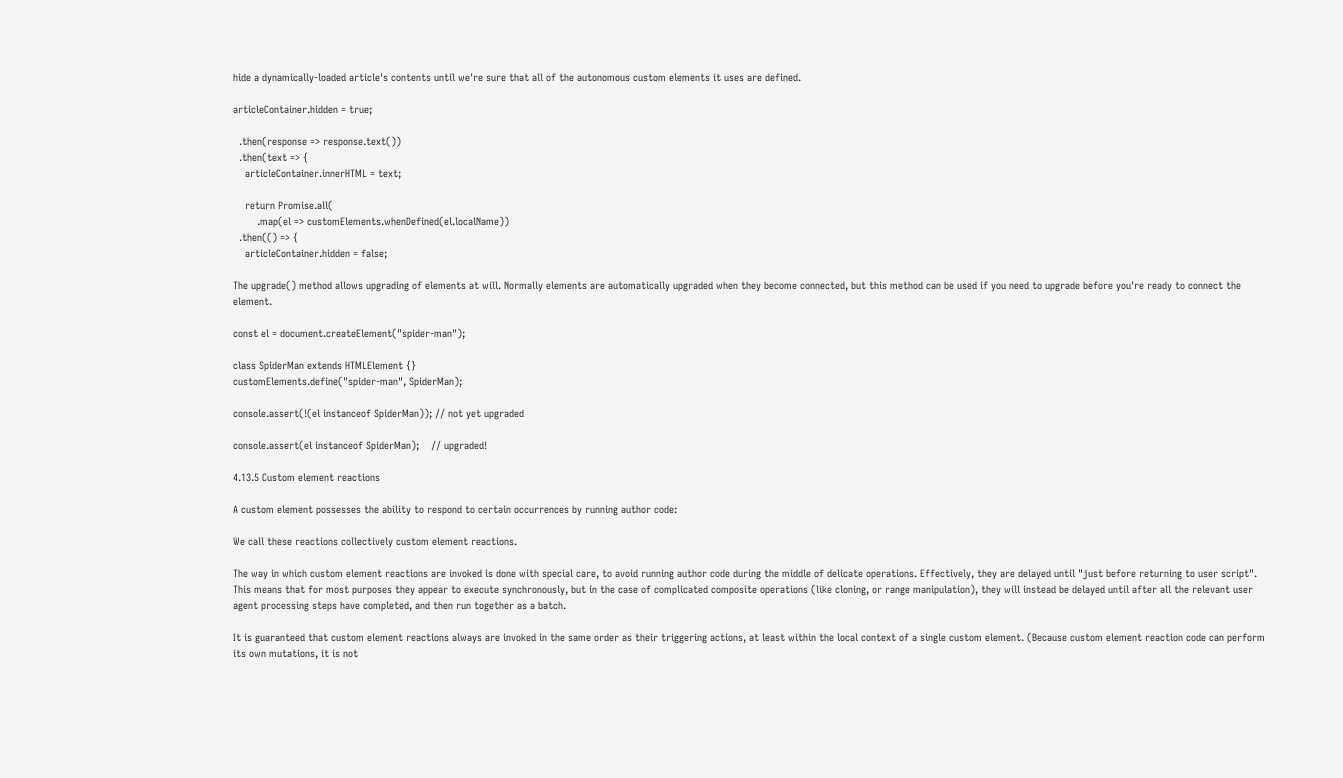hide a dynamically-loaded article's contents until we're sure that all of the autonomous custom elements it uses are defined.

articleContainer.hidden = true;

  .then(response => response.text())
  .then(text => {
    articleContainer.innerHTML = text;

    return Promise.all(
        .map(el => customElements.whenDefined(el.localName))
  .then(() => {
    articleContainer.hidden = false;

The upgrade() method allows upgrading of elements at will. Normally elements are automatically upgraded when they become connected, but this method can be used if you need to upgrade before you're ready to connect the element.

const el = document.createElement("spider-man");

class SpiderMan extends HTMLElement {}
customElements.define("spider-man", SpiderMan);

console.assert(!(el instanceof SpiderMan)); // not yet upgraded

console.assert(el instanceof SpiderMan);    // upgraded!

4.13.5 Custom element reactions

A custom element possesses the ability to respond to certain occurrences by running author code:

We call these reactions collectively custom element reactions.

The way in which custom element reactions are invoked is done with special care, to avoid running author code during the middle of delicate operations. Effectively, they are delayed until "just before returning to user script". This means that for most purposes they appear to execute synchronously, but in the case of complicated composite operations (like cloning, or range manipulation), they will instead be delayed until after all the relevant user agent processing steps have completed, and then run together as a batch.

It is guaranteed that custom element reactions always are invoked in the same order as their triggering actions, at least within the local context of a single custom element. (Because custom element reaction code can perform its own mutations, it is not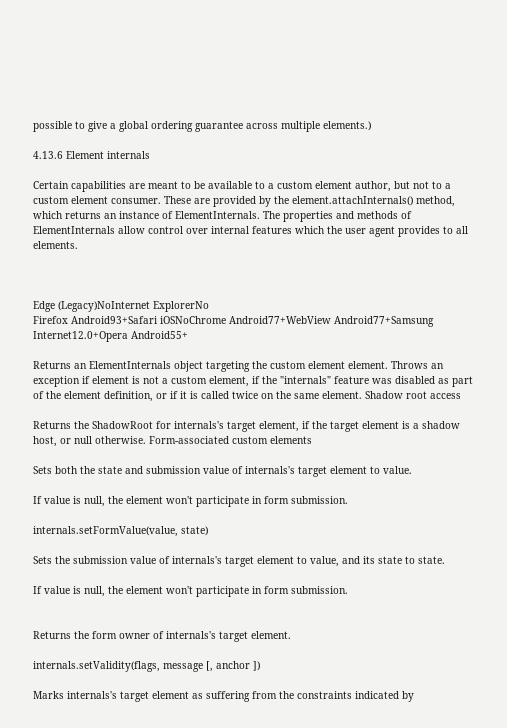possible to give a global ordering guarantee across multiple elements.)

4.13.6 Element internals

Certain capabilities are meant to be available to a custom element author, but not to a custom element consumer. These are provided by the element.attachInternals() method, which returns an instance of ElementInternals. The properties and methods of ElementInternals allow control over internal features which the user agent provides to all elements.



Edge (Legacy)NoInternet ExplorerNo
Firefox Android93+Safari iOSNoChrome Android77+WebView Android77+Samsung Internet12.0+Opera Android55+

Returns an ElementInternals object targeting the custom element element. Throws an exception if element is not a custom element, if the "internals" feature was disabled as part of the element definition, or if it is called twice on the same element. Shadow root access

Returns the ShadowRoot for internals's target element, if the target element is a shadow host, or null otherwise. Form-associated custom elements

Sets both the state and submission value of internals's target element to value.

If value is null, the element won't participate in form submission.

internals.setFormValue(value, state)

Sets the submission value of internals's target element to value, and its state to state.

If value is null, the element won't participate in form submission.


Returns the form owner of internals's target element.

internals.setValidity(flags, message [, anchor ])

Marks internals's target element as suffering from the constraints indicated by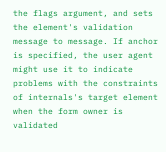the flags argument, and sets the element's validation message to message. If anchor is specified, the user agent might use it to indicate problems with the constraints of internals's target element when the form owner is validated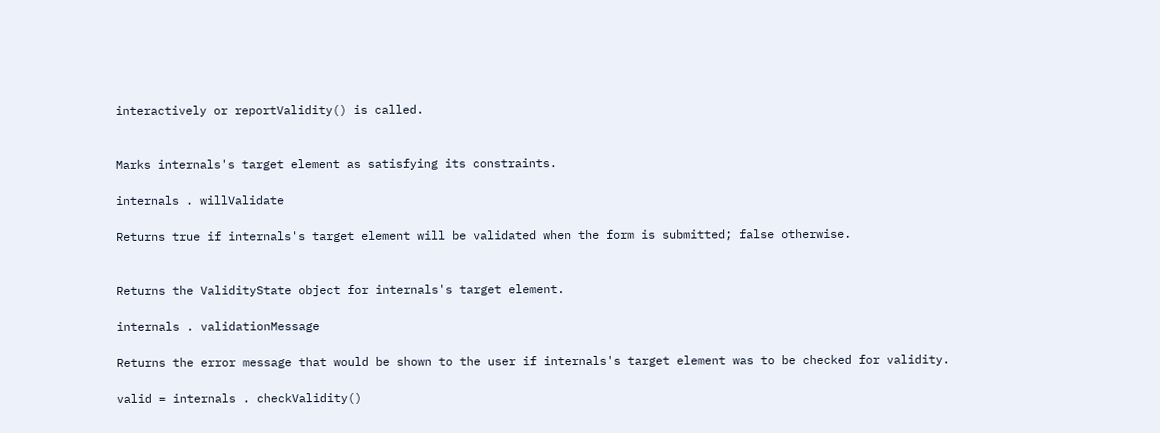interactively or reportValidity() is called.


Marks internals's target element as satisfying its constraints.

internals . willValidate

Returns true if internals's target element will be validated when the form is submitted; false otherwise.


Returns the ValidityState object for internals's target element.

internals . validationMessage

Returns the error message that would be shown to the user if internals's target element was to be checked for validity.

valid = internals . checkValidity()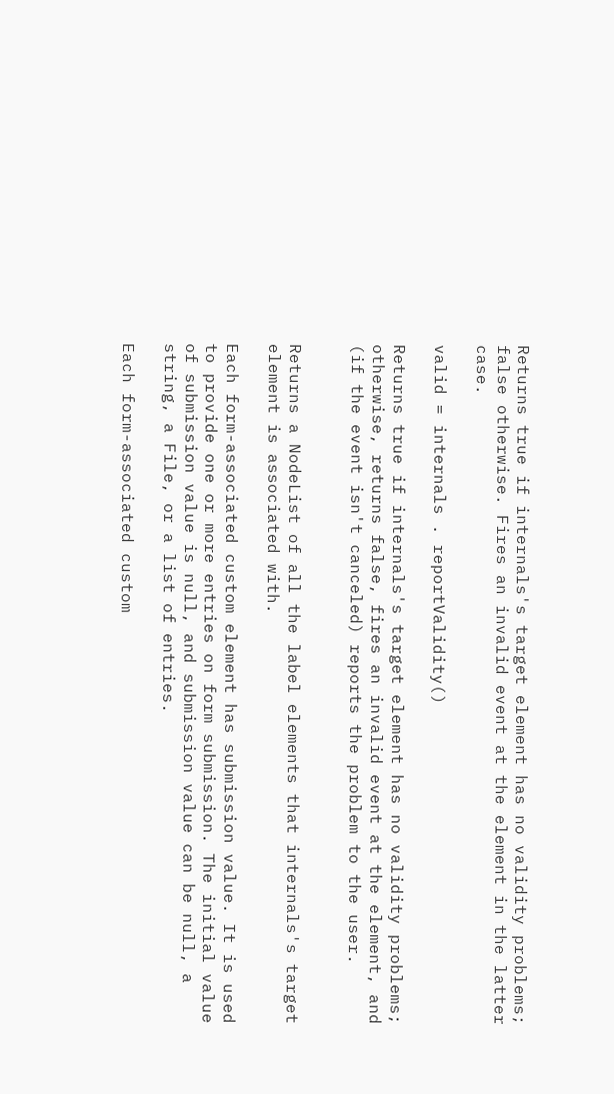Returns true if internals's target element has no validity problems; false otherwise. Fires an invalid event at the element in the latter case.

valid = internals . reportValidity()

Returns true if internals's target element has no validity problems; otherwise, returns false, fires an invalid event at the element, and (if the event isn't canceled) reports the problem to the user.


Returns a NodeList of all the label elements that internals's target element is associated with.

Each form-associated custom element has submission value. It is used to provide one or more entries on form submission. The initial value of submission value is null, and submission value can be null, a string, a File, or a list of entries.

Each form-associated custom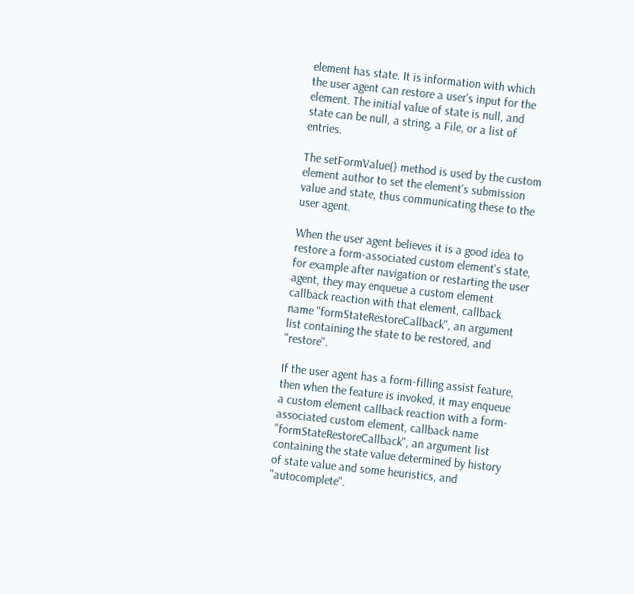element has state. It is information with which the user agent can restore a user's input for the element. The initial value of state is null, and state can be null, a string, a File, or a list of entries.

The setFormValue() method is used by the custom element author to set the element's submission value and state, thus communicating these to the user agent.

When the user agent believes it is a good idea to restore a form-associated custom element's state, for example after navigation or restarting the user agent, they may enqueue a custom element callback reaction with that element, callback name "formStateRestoreCallback", an argument list containing the state to be restored, and "restore".

If the user agent has a form-filling assist feature, then when the feature is invoked, it may enqueue a custom element callback reaction with a form-associated custom element, callback name "formStateRestoreCallback", an argument list containing the state value determined by history of state value and some heuristics, and "autocomplete".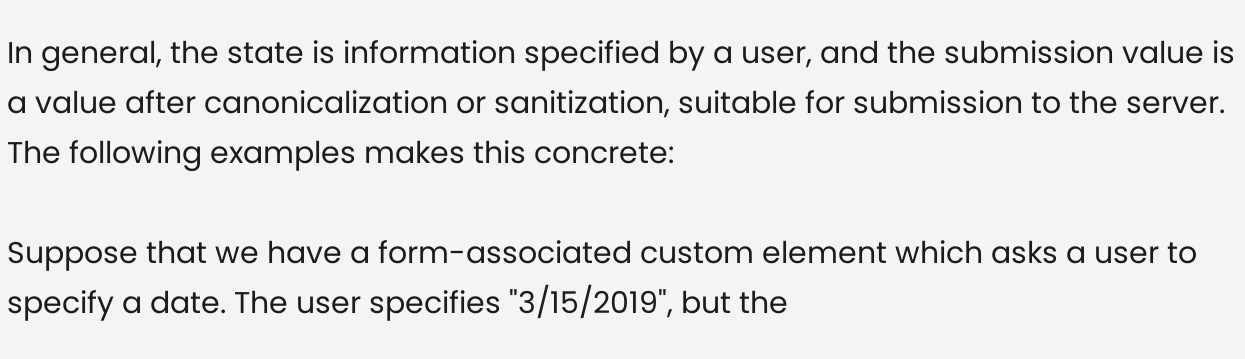In general, the state is information specified by a user, and the submission value is a value after canonicalization or sanitization, suitable for submission to the server. The following examples makes this concrete:

Suppose that we have a form-associated custom element which asks a user to specify a date. The user specifies "3/15/2019", but the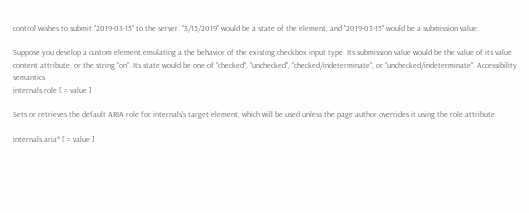control wishes to submit "2019-03-15" to the server. "3/15/2019" would be a state of the element, and "2019-03-15" would be a submission value.

Suppose you develop a custom element emulating a the behavior of the existing checkbox input type. Its submission value would be the value of its value content attribute, or the string "on". Its state would be one of "checked", "unchecked", "checked/indeterminate", or "unchecked/indeterminate". Accessibility semantics
internals.role [ = value ]

Sets or retrieves the default ARIA role for internals's target element, which will be used unless the page author overrides it using the role attribute.

internals.aria* [ = value ]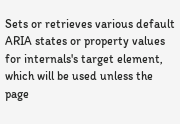Sets or retrieves various default ARIA states or property values for internals's target element, which will be used unless the page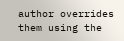author overrides them using the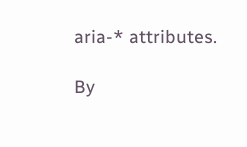aria-* attributes.

By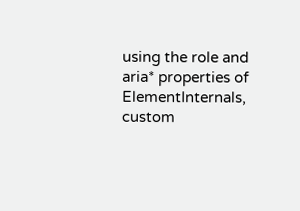using the role and aria* properties of ElementInternals, custom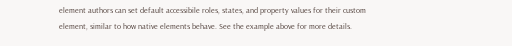element authors can set default accessibile roles, states, and property values for their custom element, similar to how native elements behave. See the example above for more details.